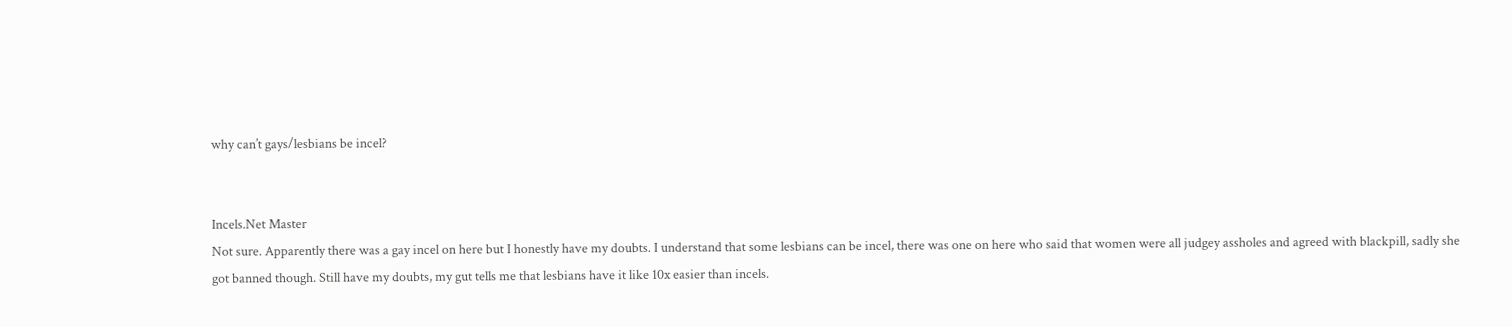why can’t gays/lesbians be incel?


Incels.Net Master
Not sure. Apparently there was a gay incel on here but I honestly have my doubts. I understand that some lesbians can be incel, there was one on here who said that women were all judgey assholes and agreed with blackpill, sadly she got banned though. Still have my doubts, my gut tells me that lesbians have it like 10x easier than incels.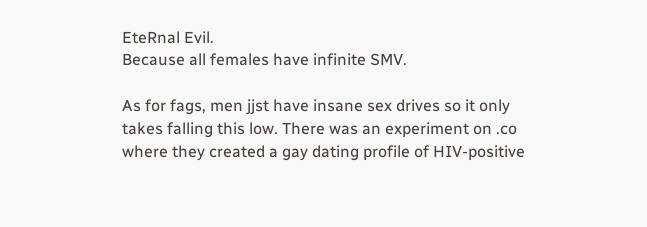EteRnal Evil.
Because all females have infinite SMV.

As for fags, men jjst have insane sex drives so it only takes falling this low. There was an experiment on .co where they created a gay dating profile of HIV-positive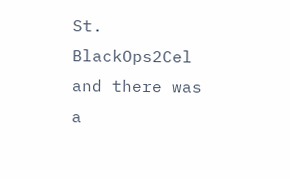St. BlackOps2Cel and there was a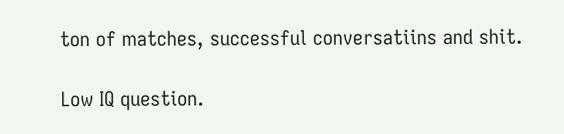ton of matches, successful conversatiins and shit.

Low IQ question.